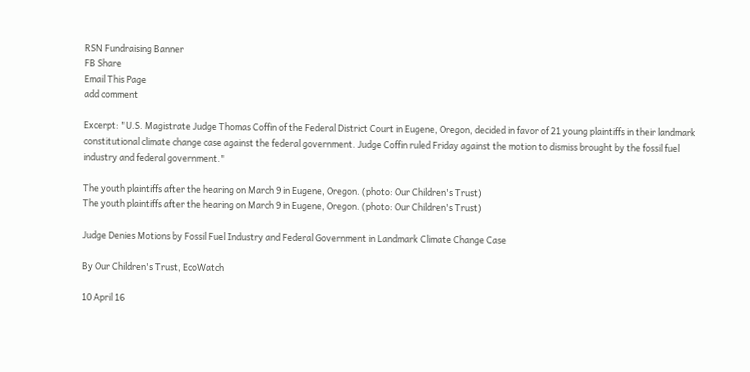RSN Fundraising Banner
FB Share
Email This Page
add comment

Excerpt: "U.S. Magistrate Judge Thomas Coffin of the Federal District Court in Eugene, Oregon, decided in favor of 21 young plaintiffs in their landmark constitutional climate change case against the federal government. Judge Coffin ruled Friday against the motion to dismiss brought by the fossil fuel industry and federal government."

The youth plaintiffs after the hearing on March 9 in Eugene, Oregon. (photo: Our Children's Trust)
The youth plaintiffs after the hearing on March 9 in Eugene, Oregon. (photo: Our Children's Trust)

Judge Denies Motions by Fossil Fuel Industry and Federal Government in Landmark Climate Change Case

By Our Children's Trust, EcoWatch

10 April 16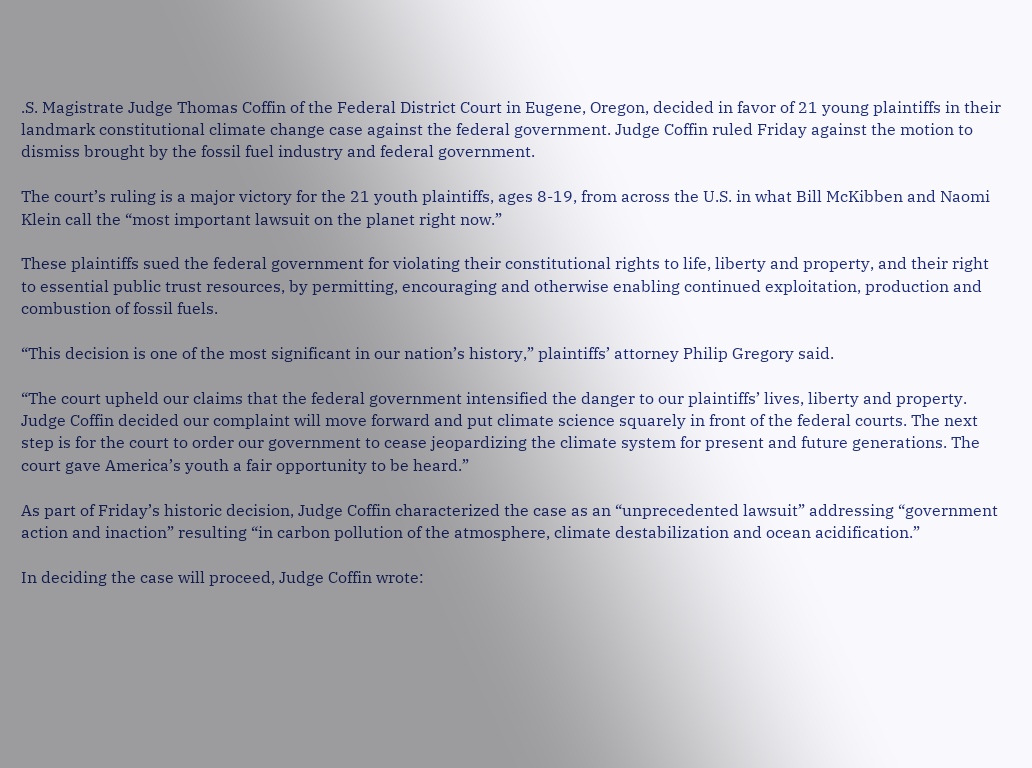.S. Magistrate Judge Thomas Coffin of the Federal District Court in Eugene, Oregon, decided in favor of 21 young plaintiffs in their landmark constitutional climate change case against the federal government. Judge Coffin ruled Friday against the motion to dismiss brought by the fossil fuel industry and federal government.

The court’s ruling is a major victory for the 21 youth plaintiffs, ages 8-19, from across the U.S. in what Bill McKibben and Naomi Klein call the “most important lawsuit on the planet right now.”

These plaintiffs sued the federal government for violating their constitutional rights to life, liberty and property, and their right to essential public trust resources, by permitting, encouraging and otherwise enabling continued exploitation, production and combustion of fossil fuels.

“This decision is one of the most significant in our nation’s history,” plaintiffs’ attorney Philip Gregory said.

“The court upheld our claims that the federal government intensified the danger to our plaintiffs’ lives, liberty and property. Judge Coffin decided our complaint will move forward and put climate science squarely in front of the federal courts. The next step is for the court to order our government to cease jeopardizing the climate system for present and future generations. The court gave America’s youth a fair opportunity to be heard.”

As part of Friday’s historic decision, Judge Coffin characterized the case as an “unprecedented lawsuit” addressing “government action and inaction” resulting “in carbon pollution of the atmosphere, climate destabilization and ocean acidification.”

In deciding the case will proceed, Judge Coffin wrote: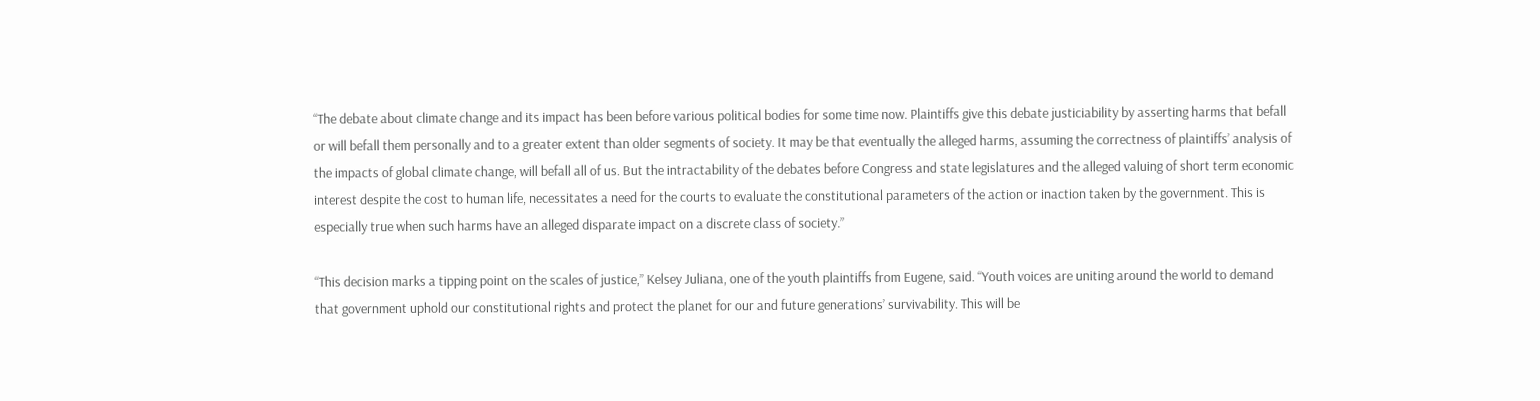“The debate about climate change and its impact has been before various political bodies for some time now. Plaintiffs give this debate justiciability by asserting harms that befall or will befall them personally and to a greater extent than older segments of society. It may be that eventually the alleged harms, assuming the correctness of plaintiffs’ analysis of the impacts of global climate change, will befall all of us. But the intractability of the debates before Congress and state legislatures and the alleged valuing of short term economic interest despite the cost to human life, necessitates a need for the courts to evaluate the constitutional parameters of the action or inaction taken by the government. This is especially true when such harms have an alleged disparate impact on a discrete class of society.”

“This decision marks a tipping point on the scales of justice,” Kelsey Juliana, one of the youth plaintiffs from Eugene, said. “Youth voices are uniting around the world to demand that government uphold our constitutional rights and protect the planet for our and future generations’ survivability. This will be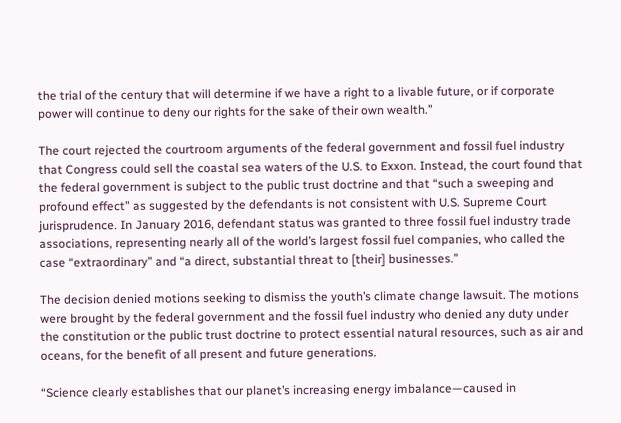the trial of the century that will determine if we have a right to a livable future, or if corporate power will continue to deny our rights for the sake of their own wealth.”

The court rejected the courtroom arguments of the federal government and fossil fuel industry that Congress could sell the coastal sea waters of the U.S. to Exxon. Instead, the court found that the federal government is subject to the public trust doctrine and that “such a sweeping and profound effect” as suggested by the defendants is not consistent with U.S. Supreme Court jurisprudence. In January 2016, defendant status was granted to three fossil fuel industry trade associations, representing nearly all of the world’s largest fossil fuel companies, who called the case “extraordinary” and “a direct, substantial threat to [their] businesses.”

The decision denied motions seeking to dismiss the youth’s climate change lawsuit. The motions were brought by the federal government and the fossil fuel industry who denied any duty under the constitution or the public trust doctrine to protect essential natural resources, such as air and oceans, for the benefit of all present and future generations.

“Science clearly establishes that our planet’s increasing energy imbalance—caused in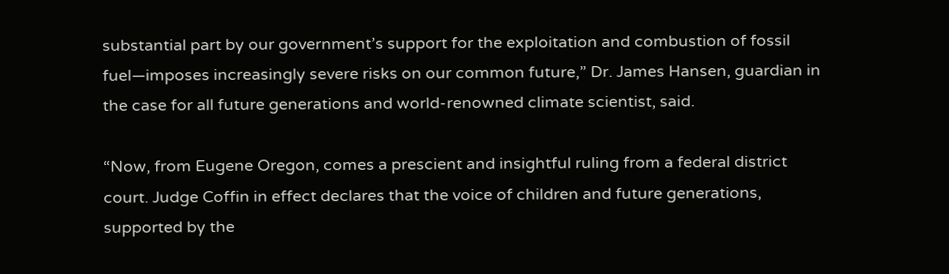substantial part by our government’s support for the exploitation and combustion of fossil fuel—imposes increasingly severe risks on our common future,” Dr. James Hansen, guardian in the case for all future generations and world-renowned climate scientist, said.

“Now, from Eugene Oregon, comes a prescient and insightful ruling from a federal district court. Judge Coffin in effect declares that the voice of children and future generations, supported by the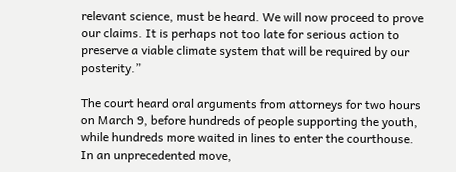relevant science, must be heard. We will now proceed to prove our claims. It is perhaps not too late for serious action to preserve a viable climate system that will be required by our posterity.”

The court heard oral arguments from attorneys for two hours on March 9, before hundreds of people supporting the youth, while hundreds more waited in lines to enter the courthouse. In an unprecedented move,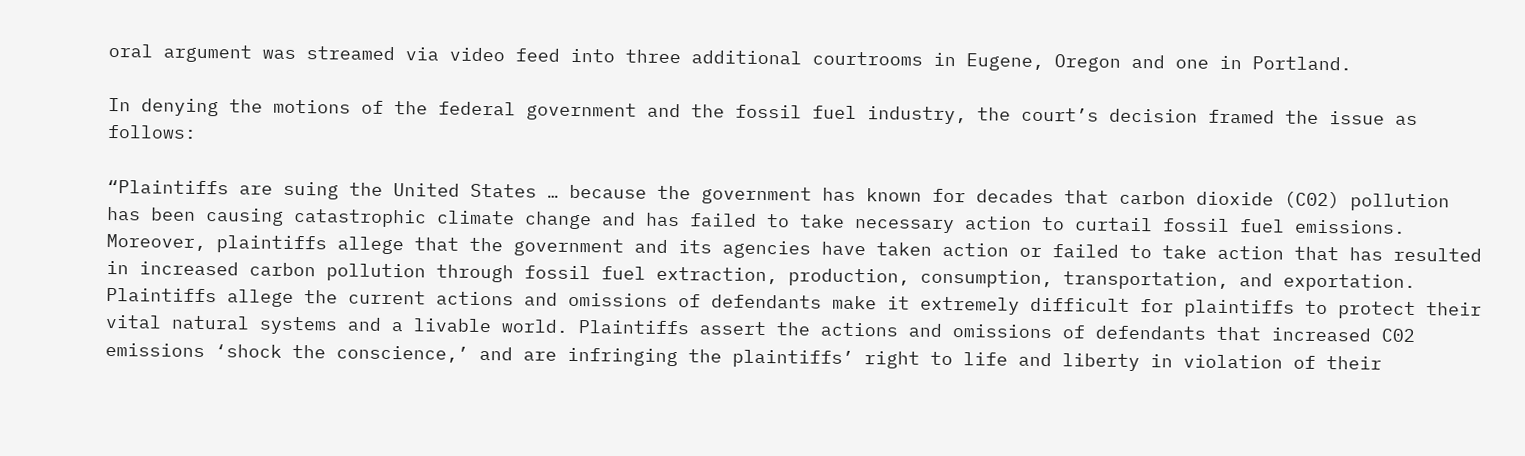oral argument was streamed via video feed into three additional courtrooms in Eugene, Oregon and one in Portland.

In denying the motions of the federal government and the fossil fuel industry, the court’s decision framed the issue as follows:

“Plaintiffs are suing the United States … because the government has known for decades that carbon dioxide (C02) pollution has been causing catastrophic climate change and has failed to take necessary action to curtail fossil fuel emissions. Moreover, plaintiffs allege that the government and its agencies have taken action or failed to take action that has resulted in increased carbon pollution through fossil fuel extraction, production, consumption, transportation, and exportation. Plaintiffs allege the current actions and omissions of defendants make it extremely difficult for plaintiffs to protect their vital natural systems and a livable world. Plaintiffs assert the actions and omissions of defendants that increased C02 emissions ‘shock the conscience,’ and are infringing the plaintiffs’ right to life and liberty in violation of their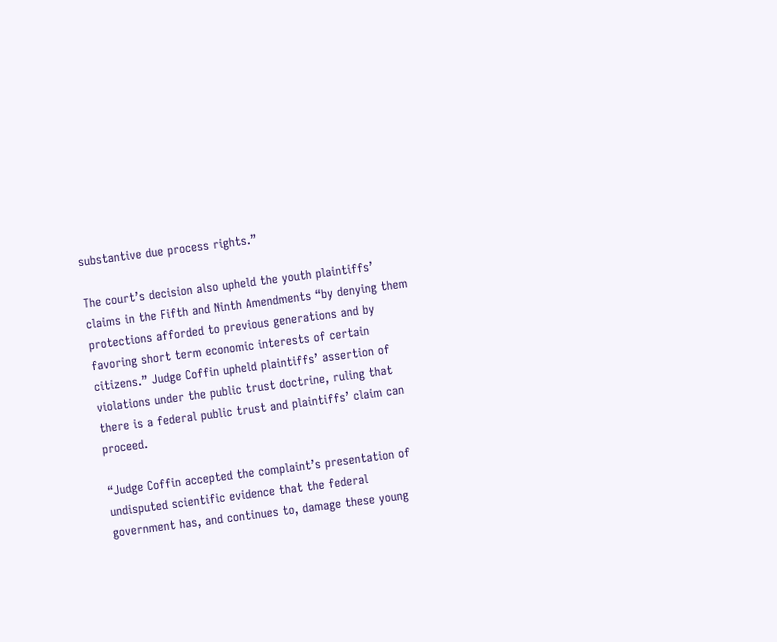substantive due process rights.”

The court’s decision also upheld the youth plaintiffs’ claims in the Fifth and Ninth Amendments “by denying them protections afforded to previous generations and by favoring short term economic interests of certain citizens.” Judge Coffin upheld plaintiffs’ assertion of violations under the public trust doctrine, ruling that there is a federal public trust and plaintiffs’ claim can proceed.

“Judge Coffin accepted the complaint’s presentation of undisputed scientific evidence that the federal government has, and continues to, damage these young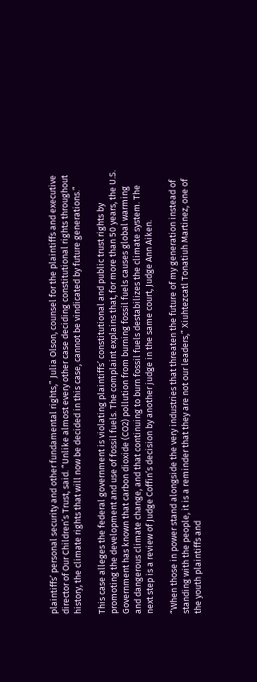plaintiffs’ personal security and other fundamental rights,” Julia Olson, counsel for the plaintiffs and executive director of Our Children’s Trust, said. “Unlike almost every other case deciding constitutional rights throughout history, the climate rights that will now be decided in this case, cannot be vindicated by future generations.”

This case alleges the federal government is violating plaintiffs’ constitutional and public trust rights by promoting the development and use of fossil fuels. The complaint explains that, for more than 50 years, the U.S. Government has known that carbon dioxide (CO2) pollution from burning fossil fuels causes global warming and dangerous climate change, and that continuing to burn fossil fuels destabilizes the climate system. The next step is a review of Judge Coffin’s decision by another judge in the same court, Judge Ann Aiken.

“When those in power stand alongside the very industries that threaten the future of my generation instead of standing with the people, it is a reminder that they are not our leaders,” Xiuhtezcatl Tonatiuh Martinez, one of the youth plaintiffs and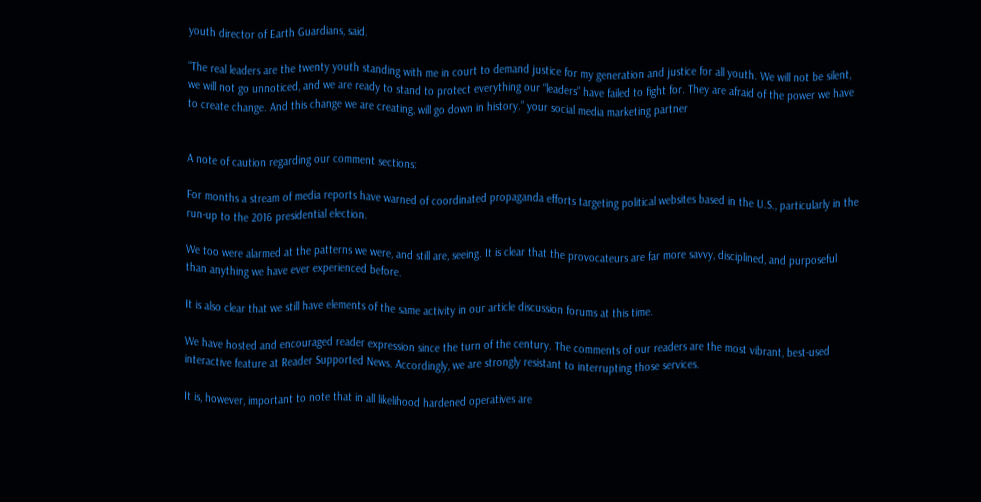youth director of Earth Guardians, said.

“The real leaders are the twenty youth standing with me in court to demand justice for my generation and justice for all youth. We will not be silent, we will not go unnoticed, and we are ready to stand to protect everything our “leaders” have failed to fight for. They are afraid of the power we have to create change. And this change we are creating, will go down in history.” your social media marketing partner


A note of caution regarding our comment sections:

For months a stream of media reports have warned of coordinated propaganda efforts targeting political websites based in the U.S., particularly in the run-up to the 2016 presidential election.

We too were alarmed at the patterns we were, and still are, seeing. It is clear that the provocateurs are far more savvy, disciplined, and purposeful than anything we have ever experienced before.

It is also clear that we still have elements of the same activity in our article discussion forums at this time.

We have hosted and encouraged reader expression since the turn of the century. The comments of our readers are the most vibrant, best-used interactive feature at Reader Supported News. Accordingly, we are strongly resistant to interrupting those services.

It is, however, important to note that in all likelihood hardened operatives are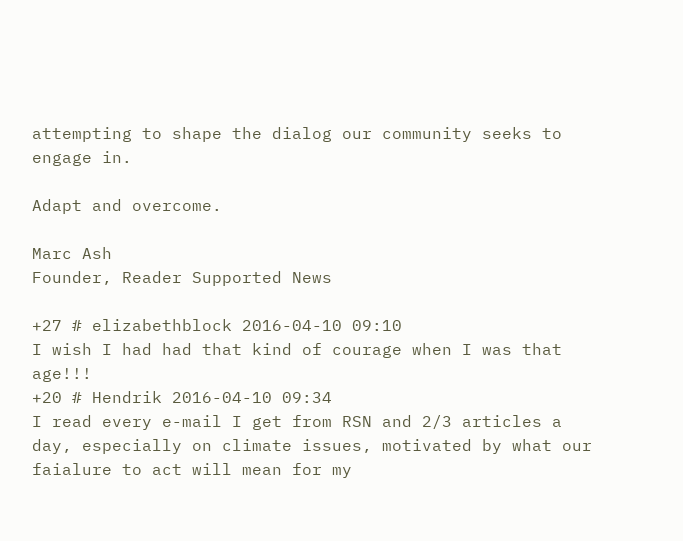attempting to shape the dialog our community seeks to engage in.

Adapt and overcome.

Marc Ash
Founder, Reader Supported News

+27 # elizabethblock 2016-04-10 09:10
I wish I had had that kind of courage when I was that age!!!
+20 # Hendrik 2016-04-10 09:34
I read every e-mail I get from RSN and 2/3 articles a day, especially on climate issues, motivated by what our faialure to act will mean for my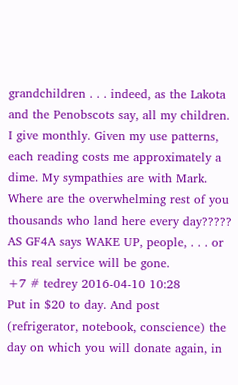grandchildren . . . indeed, as the Lakota and the Penobscots say, all my children. I give monthly. Given my use patterns, each reading costs me approximately a dime. My sympathies are with Mark. Where are the overwhelming rest of you thousands who land here every day????? AS GF4A says WAKE UP, people, . . . or this real service will be gone.
+7 # tedrey 2016-04-10 10:28
Put in $20 to day. And post (refrigerator, notebook, conscience) the day on which you will donate again, in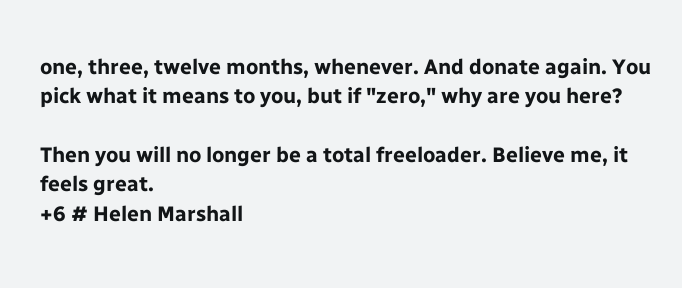one, three, twelve months, whenever. And donate again. You pick what it means to you, but if "zero," why are you here?

Then you will no longer be a total freeloader. Believe me, it feels great.
+6 # Helen Marshall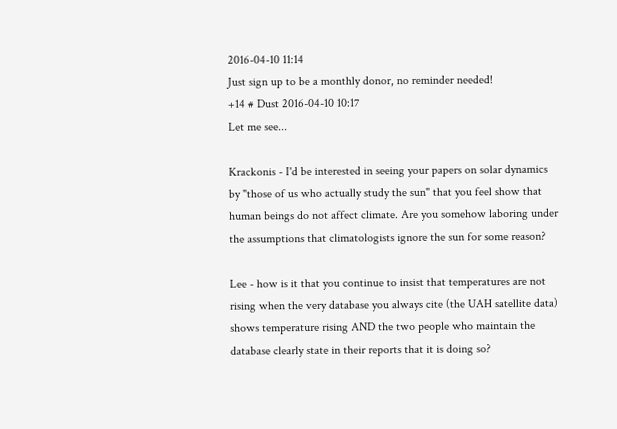2016-04-10 11:14
Just sign up to be a monthly donor, no reminder needed!
+14 # Dust 2016-04-10 10:17
Let me see...

Krackonis - I'd be interested in seeing your papers on solar dynamics by "those of us who actually study the sun" that you feel show that human beings do not affect climate. Are you somehow laboring under the assumptions that climatologists ignore the sun for some reason?

Lee - how is it that you continue to insist that temperatures are not rising when the very database you always cite (the UAH satellite data) shows temperature rising AND the two people who maintain the database clearly state in their reports that it is doing so?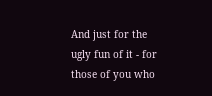And just for the ugly fun of it - for those of you who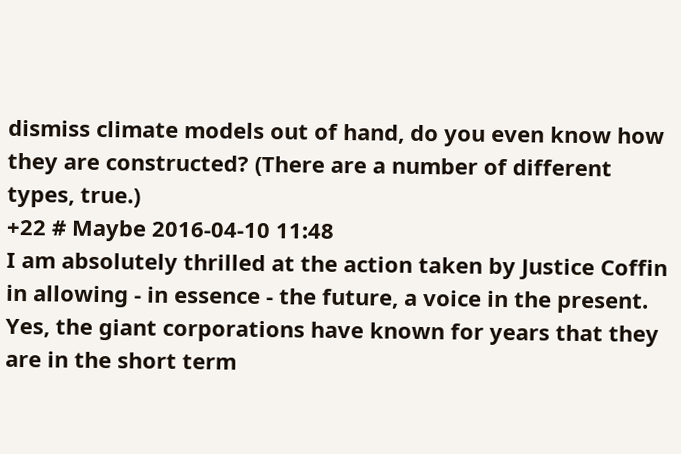dismiss climate models out of hand, do you even know how they are constructed? (There are a number of different types, true.)
+22 # Maybe 2016-04-10 11:48
I am absolutely thrilled at the action taken by Justice Coffin in allowing - in essence - the future, a voice in the present. Yes, the giant corporations have known for years that they are in the short term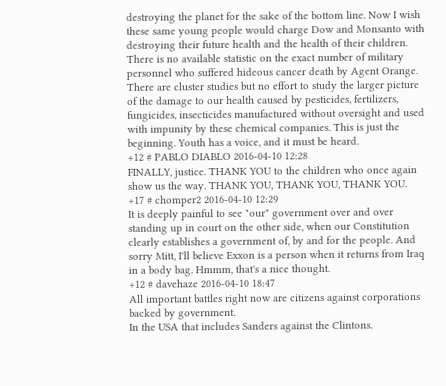destroying the planet for the sake of the bottom line. Now I wish these same young people would charge Dow and Monsanto with destroying their future health and the health of their children. There is no available statistic on the exact number of military personnel who suffered hideous cancer death by Agent Orange. There are cluster studies but no effort to study the larger picture of the damage to our health caused by pesticides, fertilizers, fungicides, insecticides manufactured without oversight and used with impunity by these chemical companies. This is just the beginning. Youth has a voice, and it must be heard.
+12 # PABLO DIABLO 2016-04-10 12:28
FINALLY, justice. THANK YOU to the children who once again show us the way. THANK YOU, THANK YOU, THANK YOU.
+17 # chomper2 2016-04-10 12:29
It is deeply painful to see "our" government over and over standing up in court on the other side, when our Constitution clearly establishes a government of, by and for the people. And sorry Mitt, I'll believe Exxon is a person when it returns from Iraq in a body bag. Hmmm, that's a nice thought.
+12 # davehaze 2016-04-10 18:47
All important battles right now are citizens against corporations backed by government.
In the USA that includes Sanders against the Clintons.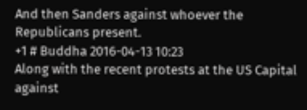And then Sanders against whoever the Republicans present.
+1 # Buddha 2016-04-13 10:23
Along with the recent protests at the US Capital against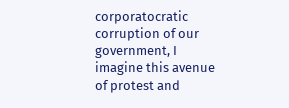corporatocratic corruption of our government, I imagine this avenue of protest and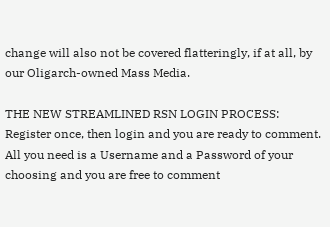change will also not be covered flatteringly, if at all, by our Oligarch-owned Mass Media.

THE NEW STREAMLINED RSN LOGIN PROCESS: Register once, then login and you are ready to comment. All you need is a Username and a Password of your choosing and you are free to comment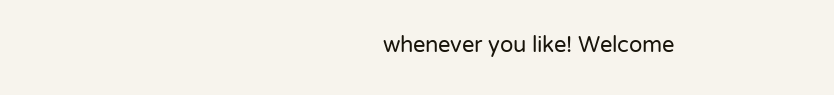whenever you like! Welcome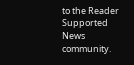to the Reader Supported News community.